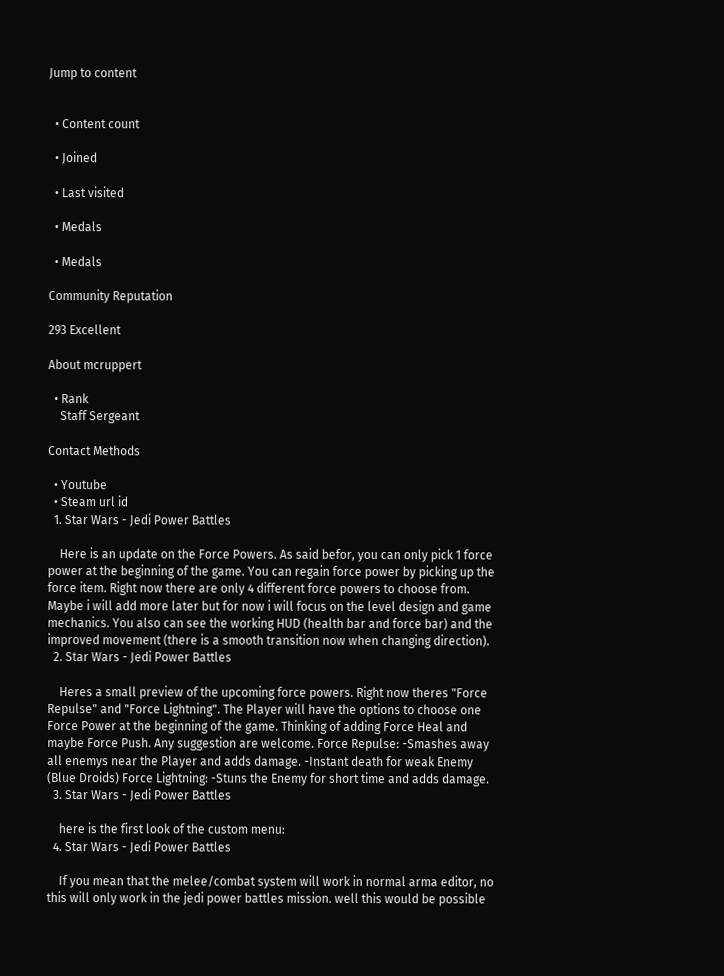Jump to content


  • Content count

  • Joined

  • Last visited

  • Medals

  • Medals

Community Reputation

293 Excellent

About mcruppert

  • Rank
    Staff Sergeant

Contact Methods

  • Youtube
  • Steam url id
  1. Star Wars - Jedi Power Battles

    Here is an update on the Force Powers. As said befor, you can only pick 1 force power at the beginning of the game. You can regain force power by picking up the force item. Right now there are only 4 different force powers to choose from. Maybe i will add more later but for now i will focus on the level design and game mechanics. You also can see the working HUD (health bar and force bar) and the improved movement (there is a smooth transition now when changing direction).
  2. Star Wars - Jedi Power Battles

    Heres a small preview of the upcoming force powers. Right now theres "Force Repulse" and "Force Lightning". The Player will have the options to choose one Force Power at the beginning of the game. Thinking of adding Force Heal and maybe Force Push. Any suggestion are welcome. Force Repulse: -Smashes away all enemys near the Player and adds damage. -Instant death for weak Enemy (Blue Droids) Force Lightning: -Stuns the Enemy for short time and adds damage.
  3. Star Wars - Jedi Power Battles

    here is the first look of the custom menu:
  4. Star Wars - Jedi Power Battles

    If you mean that the melee/combat system will work in normal arma editor, no this will only work in the jedi power battles mission. well this would be possible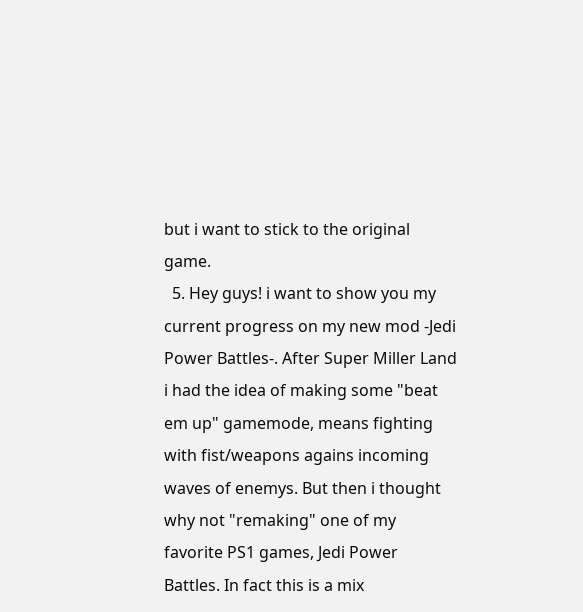but i want to stick to the original game.
  5. Hey guys! i want to show you my current progress on my new mod -Jedi Power Battles-. After Super Miller Land i had the idea of making some "beat em up" gamemode, means fighting with fist/weapons agains incoming waves of enemys. But then i thought why not "remaking" one of my favorite PS1 games, Jedi Power Battles. In fact this is a mix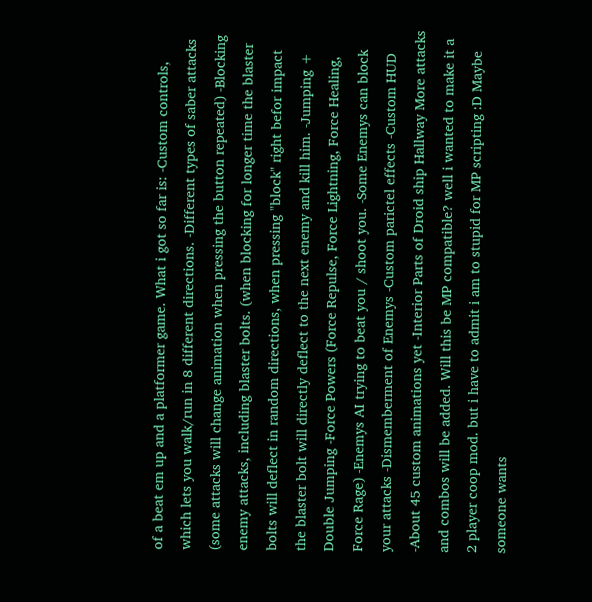of a beat em up and a platformer game. What i got so far is: -Custom controls, which lets you walk/run in 8 different directions. -Different types of saber attacks (some attacks will change animation when pressing the button repeated) -Blocking enemy attacks, including blaster bolts. (when blocking for longer time the blaster bolts will deflect in random directions, when pressing "block" right befor impact the blaster bolt will directly deflect to the next enemy and kill him. -Jumping + Double Jumping -Force Powers (Force Repulse, Force Lightning, Force Healing, Force Rage) -Enemys AI trying to beat you / shoot you. -Some Enemys can block your attacks -Dismemberment of Enemys -Custom parictel effects -Custom HUD -About 45 custom animations yet -Interior Parts of Droid ship Hallway More attacks and combos will be added. Will this be MP compatible? well i wanted to make it a 2 player coop mod. but i have to admit i am to stupid for MP scripting :D Maybe someone wants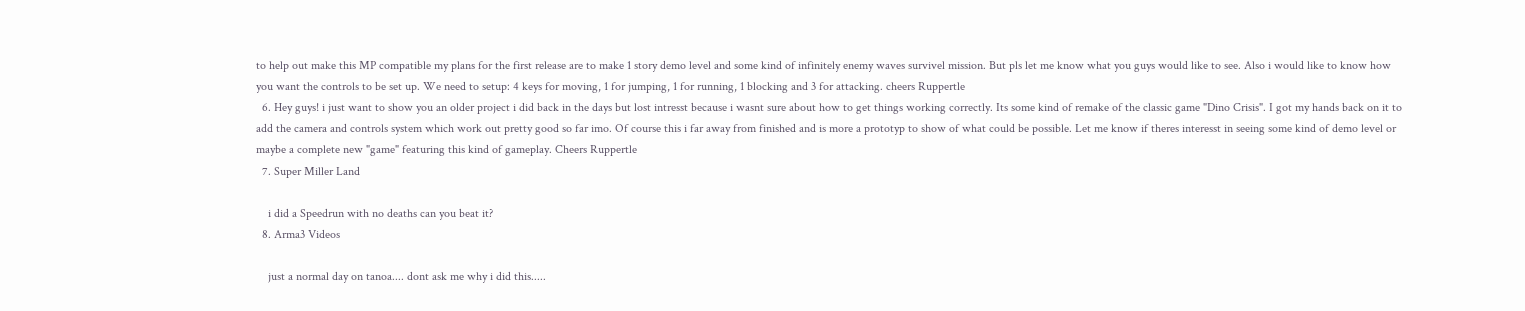to help out make this MP compatible my plans for the first release are to make 1 story demo level and some kind of infinitely enemy waves survivel mission. But pls let me know what you guys would like to see. Also i would like to know how you want the controls to be set up. We need to setup: 4 keys for moving, 1 for jumping, 1 for running, 1 blocking and 3 for attacking. cheers Ruppertle
  6. Hey guys! i just want to show you an older project i did back in the days but lost intresst because i wasnt sure about how to get things working correctly. Its some kind of remake of the classic game "Dino Crisis". I got my hands back on it to add the camera and controls system which work out pretty good so far imo. Of course this i far away from finished and is more a prototyp to show of what could be possible. Let me know if theres interesst in seeing some kind of demo level or maybe a complete new "game" featuring this kind of gameplay. Cheers Ruppertle
  7. Super Miller Land

    i did a Speedrun with no deaths can you beat it?
  8. Arma3 Videos

    just a normal day on tanoa.... dont ask me why i did this.....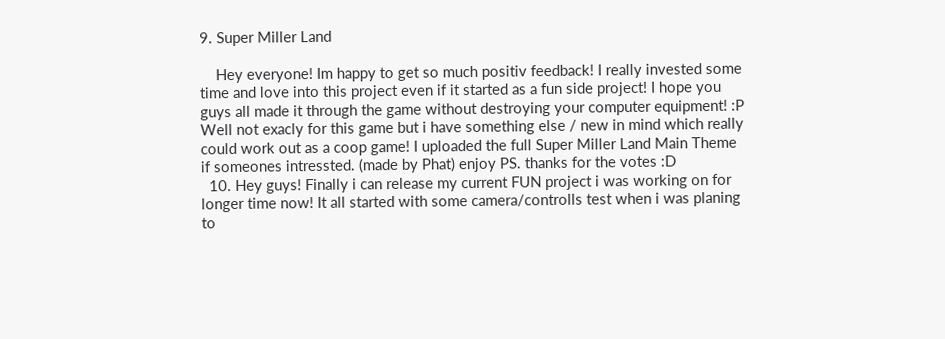9. Super Miller Land

    Hey everyone! Im happy to get so much positiv feedback! I really invested some time and love into this project even if it started as a fun side project! I hope you guys all made it through the game without destroying your computer equipment! :P Well not exacly for this game but i have something else / new in mind which really could work out as a coop game! I uploaded the full Super Miller Land Main Theme if someones intressted. (made by Phat) enjoy PS. thanks for the votes :D
  10. Hey guys! Finally i can release my current FUN project i was working on for longer time now! It all started with some camera/controlls test when i was planing to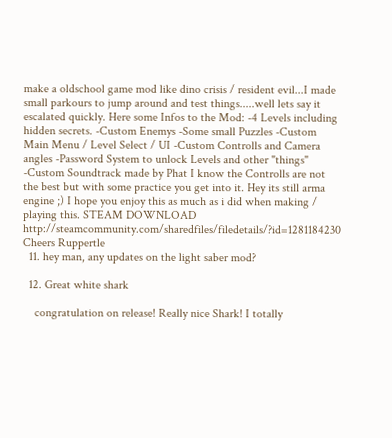make a oldschool game mod like dino crisis / resident evil...I made small parkours to jump around and test things.....well lets say it escalated quickly. Here some Infos to the Mod: -4 Levels including hidden secrets. -Custom Enemys -Some small Puzzles -Custom Main Menu / Level Select / UI -Custom Controlls and Camera angles -Password System to unlock Levels and other "things" -Custom Soundtrack made by Phat I know the Controlls are not the best but with some practice you get into it. Hey its still arma engine ;) I hope you enjoy this as much as i did when making / playing this. STEAM DOWNLOAD http://steamcommunity.com/sharedfiles/filedetails/?id=1281184230 Cheers Ruppertle
  11. hey man, any updates on the light saber mod?

  12. Great white shark

    congratulation on release! Really nice Shark! I totally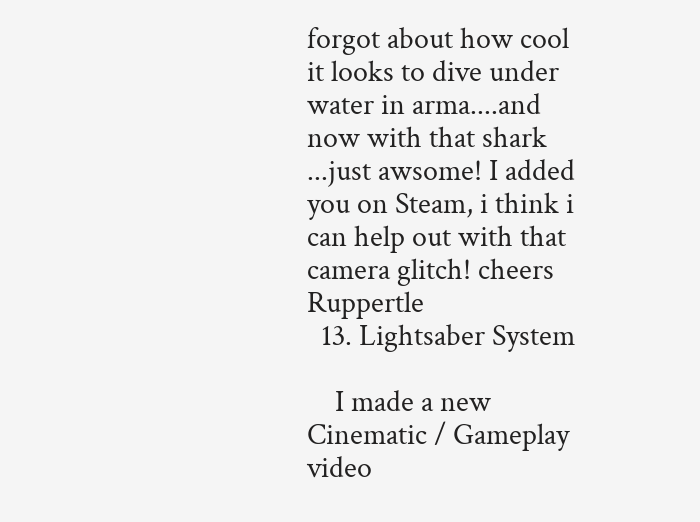forgot about how cool it looks to dive under water in arma....and now with that shark ...just awsome! I added you on Steam, i think i can help out with that camera glitch! cheers Ruppertle
  13. Lightsaber System

    I made a new Cinematic / Gameplay video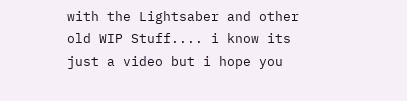with the Lightsaber and other old WIP Stuff.... i know its just a video but i hope you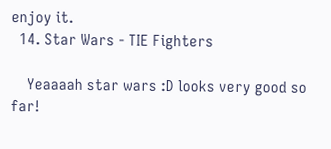enjoy it.
  14. Star Wars - TIE Fighters

    Yeaaaah star wars :D looks very good so far!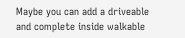Maybe you can add a driveable and complete inside walkable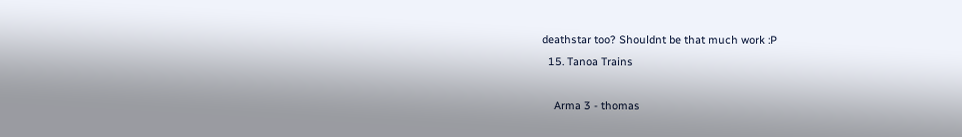deathstar too? Shouldnt be that much work :P
  15. Tanoa Trains

    Arma 3 - thomas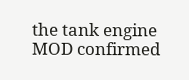the tank engine MOD confirmed